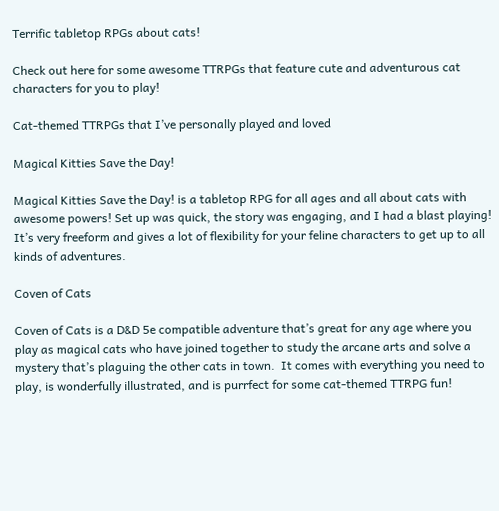Terrific tabletop RPGs about cats!

Check out here for some awesome TTRPGs that feature cute and adventurous cat characters for you to play!

Cat-themed TTRPGs that I’ve personally played and loved

Magical Kitties Save the Day!

Magical Kitties Save the Day! is a tabletop RPG for all ages and all about cats with awesome powers! Set up was quick, the story was engaging, and I had a blast playing! It’s very freeform and gives a lot of flexibility for your feline characters to get up to all kinds of adventures.

Coven of Cats

Coven of Cats is a D&D 5e compatible adventure that’s great for any age where you play as magical cats who have joined together to study the arcane arts and solve a mystery that’s plaguing the other cats in town.  It comes with everything you need to play, is wonderfully illustrated, and is purrfect for some cat-themed TTRPG fun!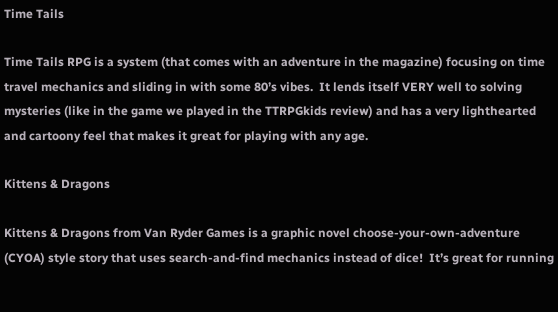Time Tails

Time Tails RPG is a system (that comes with an adventure in the magazine) focusing on time travel mechanics and sliding in with some 80’s vibes.  It lends itself VERY well to solving mysteries (like in the game we played in the TTRPGkids review) and has a very lighthearted and cartoony feel that makes it great for playing with any age.

Kittens & Dragons

Kittens & Dragons from Van Ryder Games is a graphic novel choose-your-own-adventure (CYOA) style story that uses search-and-find mechanics instead of dice!  It’s great for running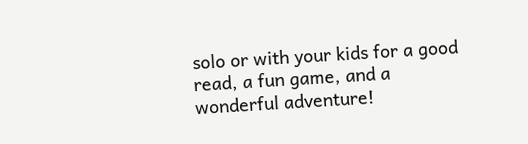solo or with your kids for a good read, a fun game, and a wonderful adventure!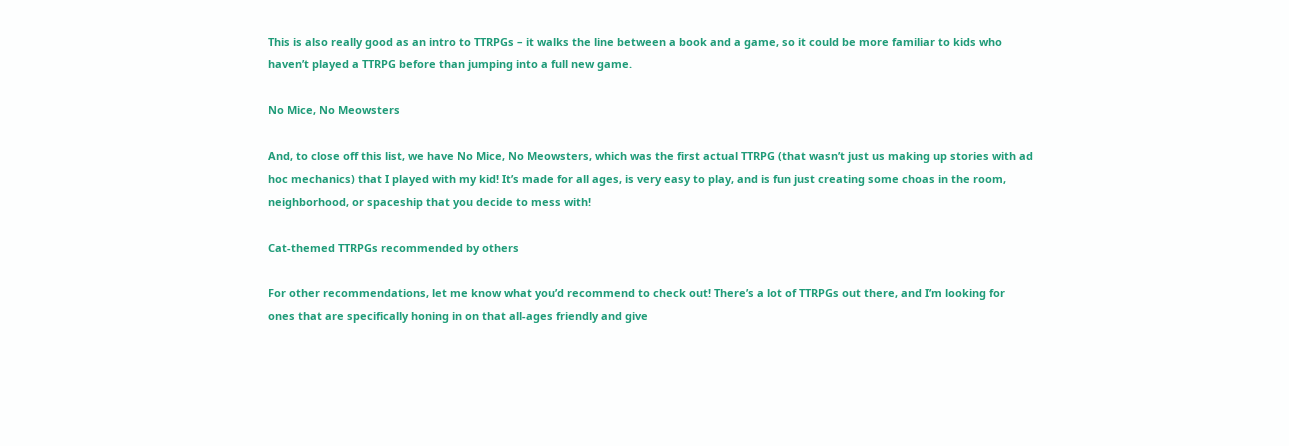This is also really good as an intro to TTRPGs – it walks the line between a book and a game, so it could be more familiar to kids who haven’t played a TTRPG before than jumping into a full new game.

No Mice, No Meowsters

And, to close off this list, we have No Mice, No Meowsters, which was the first actual TTRPG (that wasn’t just us making up stories with ad hoc mechanics) that I played with my kid! It’s made for all ages, is very easy to play, and is fun just creating some choas in the room, neighborhood, or spaceship that you decide to mess with!

Cat-themed TTRPGs recommended by others

For other recommendations, let me know what you’d recommend to check out! There’s a lot of TTRPGs out there, and I’m looking for ones that are specifically honing in on that all-ages friendly and give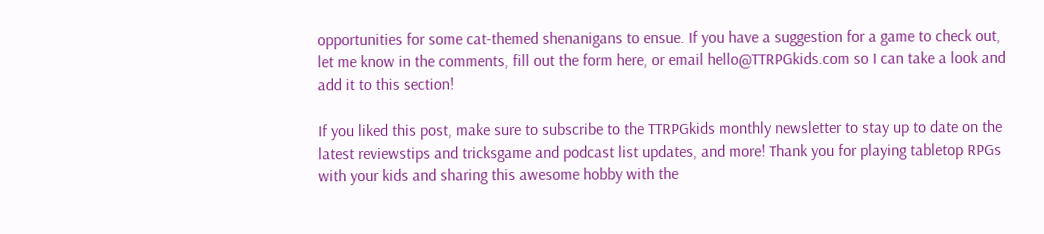opportunities for some cat-themed shenanigans to ensue. If you have a suggestion for a game to check out, let me know in the comments, fill out the form here, or email hello@TTRPGkids.com so I can take a look and add it to this section!

If you liked this post, make sure to subscribe to the TTRPGkids monthly newsletter to stay up to date on the latest reviewstips and tricksgame and podcast list updates, and more! Thank you for playing tabletop RPGs with your kids and sharing this awesome hobby with the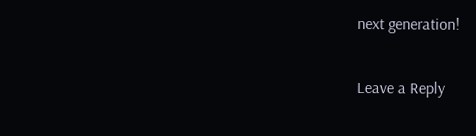next generation!

Leave a Reply